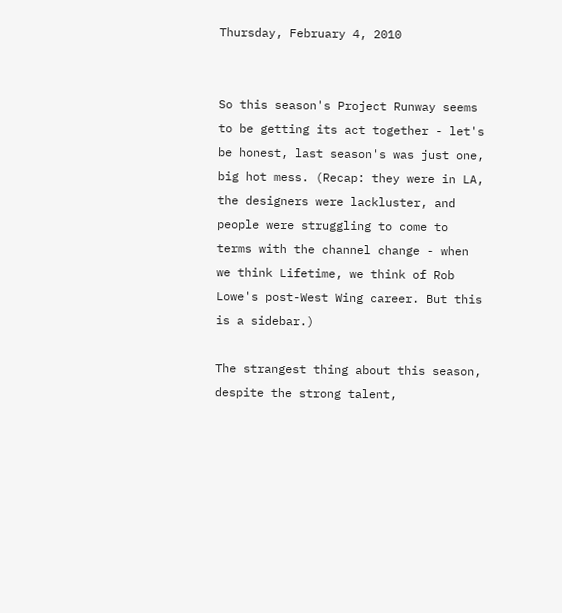Thursday, February 4, 2010


So this season's Project Runway seems to be getting its act together - let's be honest, last season's was just one, big hot mess. (Recap: they were in LA, the designers were lackluster, and people were struggling to come to terms with the channel change - when we think Lifetime, we think of Rob Lowe's post-West Wing career. But this is a sidebar.)

The strangest thing about this season, despite the strong talent,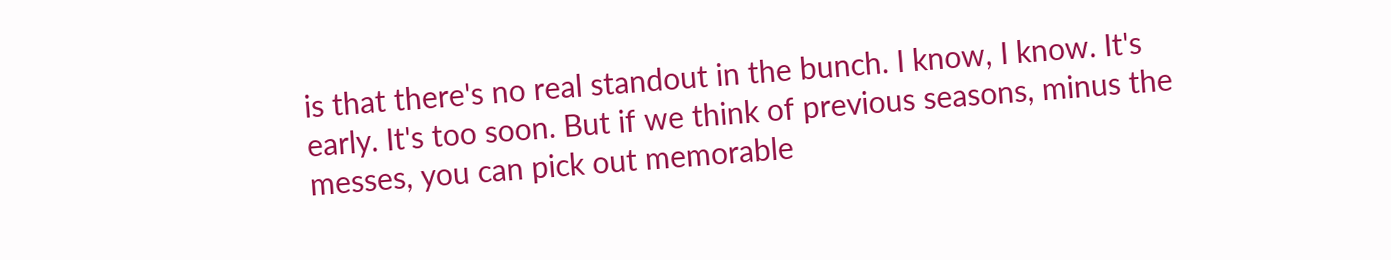is that there's no real standout in the bunch. I know, I know. It's early. It's too soon. But if we think of previous seasons, minus the messes, you can pick out memorable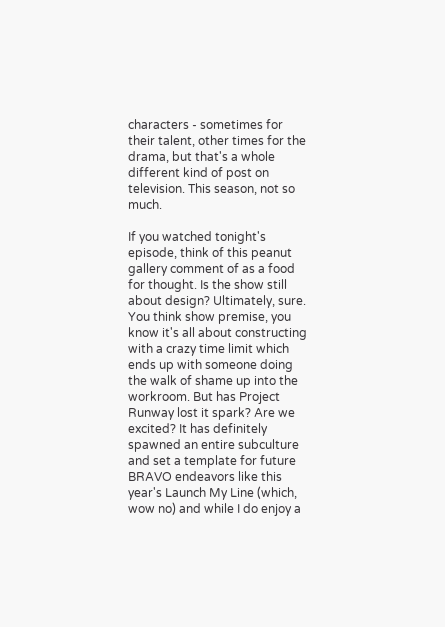characters - sometimes for their talent, other times for the drama, but that's a whole different kind of post on television. This season, not so much.

If you watched tonight's episode, think of this peanut gallery comment of as a food for thought. Is the show still about design? Ultimately, sure. You think show premise, you know it's all about constructing with a crazy time limit which ends up with someone doing the walk of shame up into the workroom. But has Project Runway lost it spark? Are we excited? It has definitely spawned an entire subculture and set a template for future BRAVO endeavors like this year's Launch My Line (which, wow no) and while I do enjoy a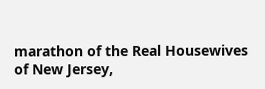marathon of the Real Housewives of New Jersey,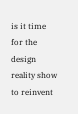is it time for the design reality show to reinvent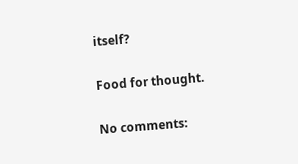itself?

Food for thought.

No comments: